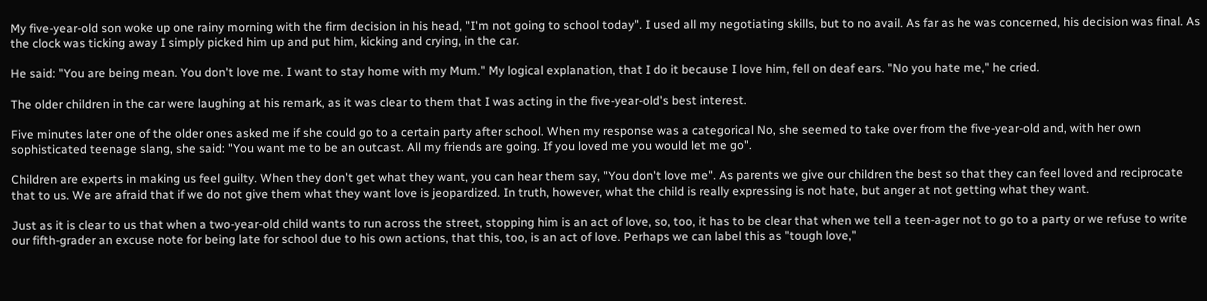My five-year-old son woke up one rainy morning with the firm decision in his head, "I'm not going to school today". I used all my negotiating skills, but to no avail. As far as he was concerned, his decision was final. As the clock was ticking away I simply picked him up and put him, kicking and crying, in the car.

He said: "You are being mean. You don't love me. I want to stay home with my Mum." My logical explanation, that I do it because I love him, fell on deaf ears. "No you hate me," he cried.

The older children in the car were laughing at his remark, as it was clear to them that I was acting in the five-year-old's best interest.

Five minutes later one of the older ones asked me if she could go to a certain party after school. When my response was a categorical No, she seemed to take over from the five-year-old and, with her own sophisticated teenage slang, she said: "You want me to be an outcast. All my friends are going. If you loved me you would let me go".

Children are experts in making us feel guilty. When they don't get what they want, you can hear them say, "You don't love me". As parents we give our children the best so that they can feel loved and reciprocate that to us. We are afraid that if we do not give them what they want love is jeopardized. In truth, however, what the child is really expressing is not hate, but anger at not getting what they want.

Just as it is clear to us that when a two-year-old child wants to run across the street, stopping him is an act of love, so, too, it has to be clear that when we tell a teen-ager not to go to a party or we refuse to write our fifth-grader an excuse note for being late for school due to his own actions, that this, too, is an act of love. Perhaps we can label this as "tough love,"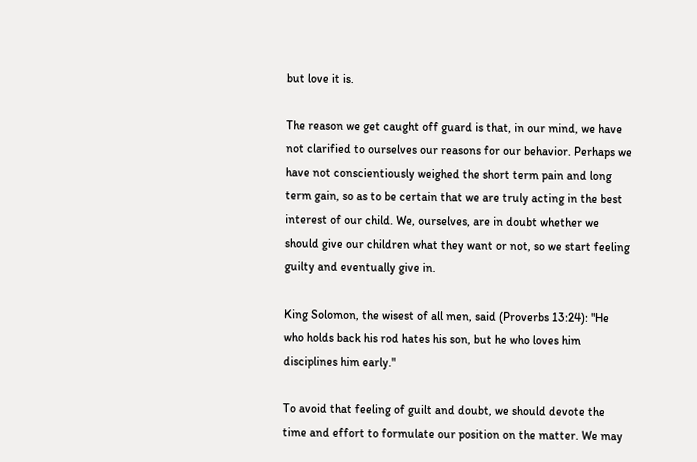but love it is.

The reason we get caught off guard is that, in our mind, we have not clarified to ourselves our reasons for our behavior. Perhaps we have not conscientiously weighed the short term pain and long term gain, so as to be certain that we are truly acting in the best interest of our child. We, ourselves, are in doubt whether we should give our children what they want or not, so we start feeling guilty and eventually give in.

King Solomon, the wisest of all men, said (Proverbs 13:24): "He who holds back his rod hates his son, but he who loves him disciplines him early."

To avoid that feeling of guilt and doubt, we should devote the time and effort to formulate our position on the matter. We may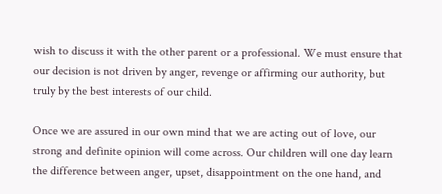wish to discuss it with the other parent or a professional. We must ensure that our decision is not driven by anger, revenge or affirming our authority, but truly by the best interests of our child.

Once we are assured in our own mind that we are acting out of love, our strong and definite opinion will come across. Our children will one day learn the difference between anger, upset, disappointment on the one hand, and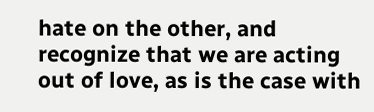hate on the other, and recognize that we are acting out of love, as is the case with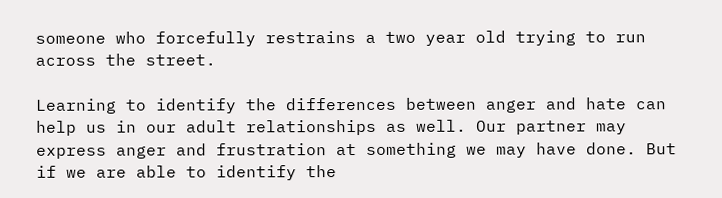someone who forcefully restrains a two year old trying to run across the street.

Learning to identify the differences between anger and hate can help us in our adult relationships as well. Our partner may express anger and frustration at something we may have done. But if we are able to identify the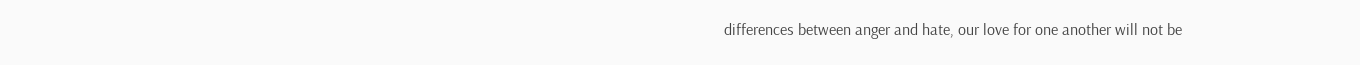differences between anger and hate, our love for one another will not be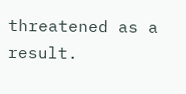threatened as a result.